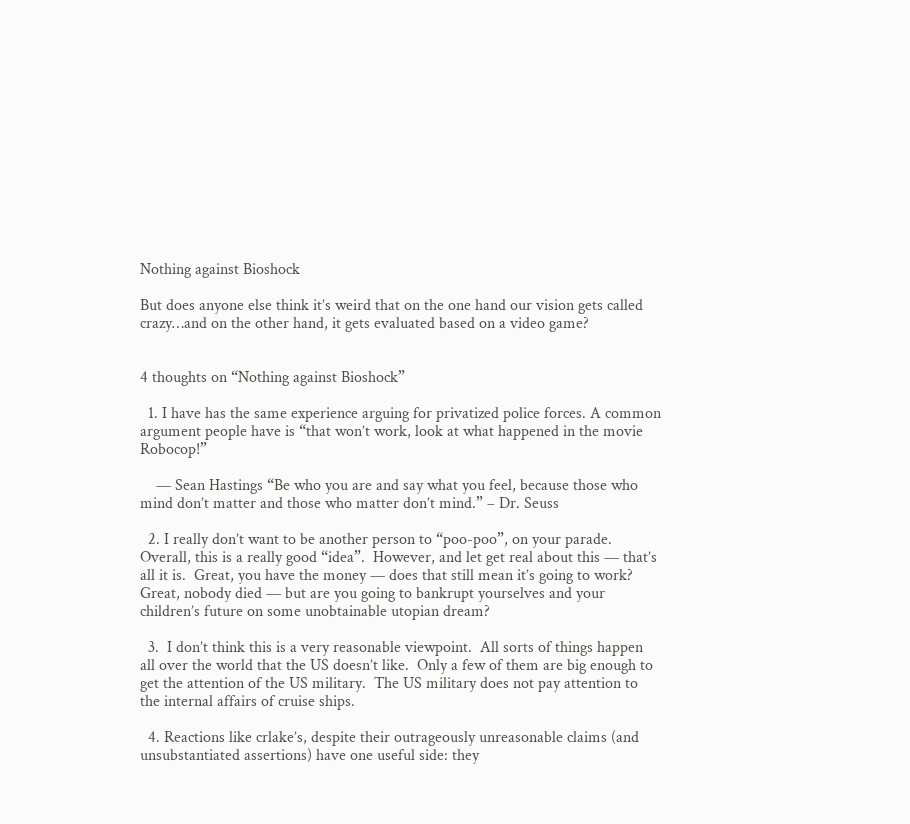Nothing against Bioshock

But does anyone else think it’s weird that on the one hand our vision gets called crazy…and on the other hand, it gets evaluated based on a video game?


4 thoughts on “Nothing against Bioshock”

  1. I have has the same experience arguing for privatized police forces. A common argument people have is “that won’t work, look at what happened in the movie Robocop!”

    — Sean Hastings “Be who you are and say what you feel, because those who mind don’t matter and those who matter don’t mind.” – Dr. Seuss

  2. I really don’t want to be another person to “poo-poo”, on your parade.  Overall, this is a really good “idea”.  However, and let get real about this — that’s all it is.  Great, you have the money — does that still mean it’s going to work?  Great, nobody died — but are you going to bankrupt yourselves and your children’s future on some unobtainable utopian dream?

  3.  I don’t think this is a very reasonable viewpoint.  All sorts of things happen all over the world that the US doesn’t like.  Only a few of them are big enough to get the attention of the US military.  The US military does not pay attention to the internal affairs of cruise ships.

  4. Reactions like crlake’s, despite their outrageously unreasonable claims (and unsubstantiated assertions) have one useful side: they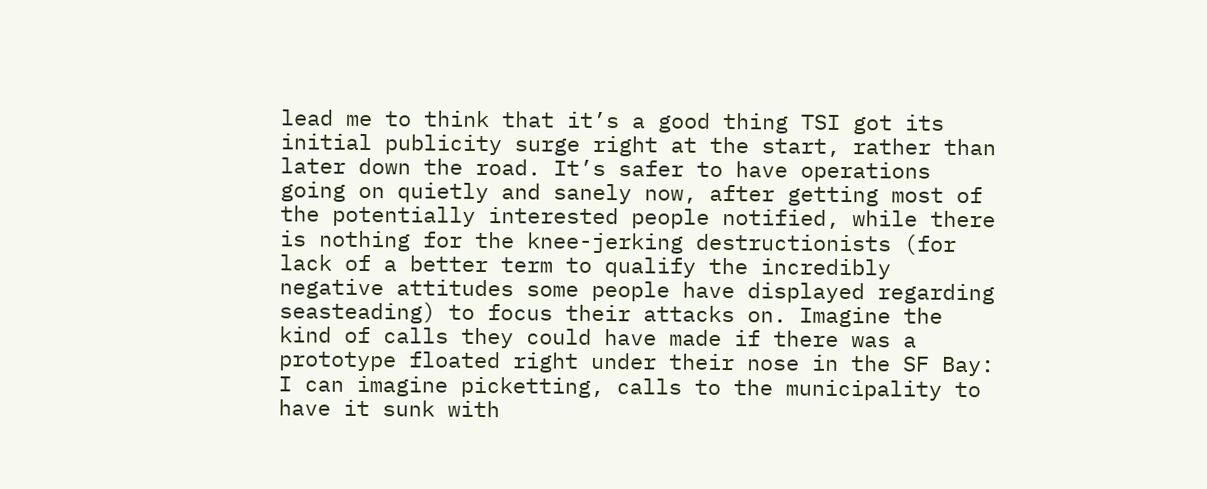lead me to think that it’s a good thing TSI got its initial publicity surge right at the start, rather than later down the road. It’s safer to have operations going on quietly and sanely now, after getting most of the potentially interested people notified, while there is nothing for the knee-jerking destructionists (for lack of a better term to qualify the incredibly negative attitudes some people have displayed regarding seasteading) to focus their attacks on. Imagine the kind of calls they could have made if there was a prototype floated right under their nose in the SF Bay: I can imagine picketting, calls to the municipality to have it sunk with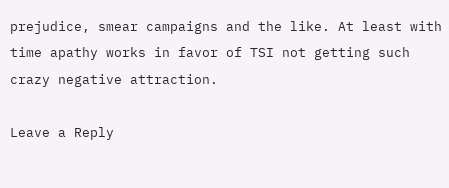prejudice, smear campaigns and the like. At least with time apathy works in favor of TSI not getting such crazy negative attraction.

Leave a Reply